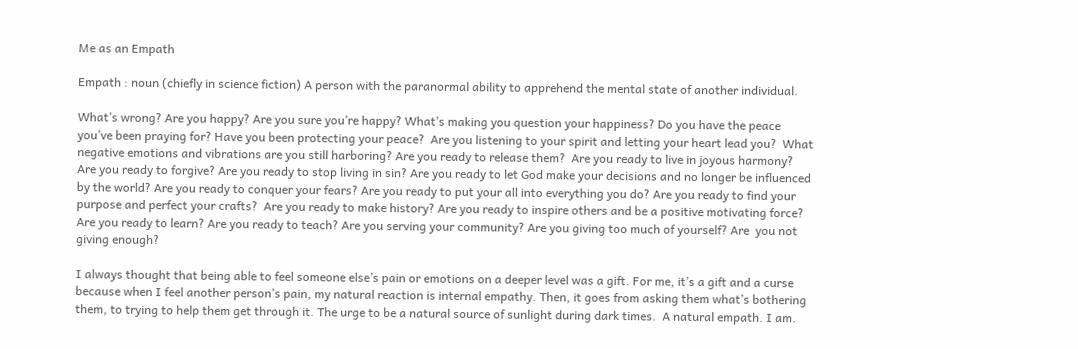Me as an Empath

Empath : noun (chiefly in science fiction) A person with the paranormal ability to apprehend the mental state of another individual.

What’s wrong? Are you happy? Are you sure you’re happy? What’s making you question your happiness? Do you have the peace you’ve been praying for? Have you been protecting your peace?  Are you listening to your spirit and letting your heart lead you?  What negative emotions and vibrations are you still harboring? Are you ready to release them?  Are you ready to live in joyous harmony? Are you ready to forgive? Are you ready to stop living in sin? Are you ready to let God make your decisions and no longer be influenced by the world? Are you ready to conquer your fears? Are you ready to put your all into everything you do? Are you ready to find your purpose and perfect your crafts?  Are you ready to make history? Are you ready to inspire others and be a positive motivating force?  Are you ready to learn? Are you ready to teach? Are you serving your community? Are you giving too much of yourself? Are  you not giving enough?

I always thought that being able to feel someone else’s pain or emotions on a deeper level was a gift. For me, it’s a gift and a curse because when I feel another person’s pain, my natural reaction is internal empathy. Then, it goes from asking them what’s bothering them, to trying to help them get through it. The urge to be a natural source of sunlight during dark times.  A natural empath. I am.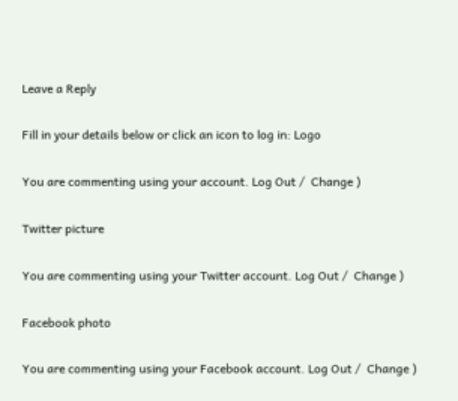Leave a Reply

Fill in your details below or click an icon to log in: Logo

You are commenting using your account. Log Out /  Change )

Twitter picture

You are commenting using your Twitter account. Log Out /  Change )

Facebook photo

You are commenting using your Facebook account. Log Out /  Change )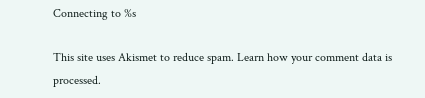Connecting to %s

This site uses Akismet to reduce spam. Learn how your comment data is processed.